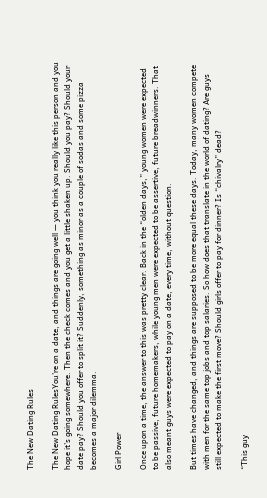The New Dating Rules

The New Dating RulesYou’re on a date, and things are going well — you think you really like this person and you hope it’s going somewhere. Then the check comes and you get a little shaken up. Should you pay? Should your date pay? Should you offer to split it? Suddenly, something as minor as a couple of sodas and some pizza becomes a major dilemma.

Girl Power

Once upon a time, the answer to this was pretty clear. Back in the “olden days,” young women were expected to be passive, future homemakers, while young men were expected to be assertive, future breadwinners. That also meant guys were expected to pay on a date, every time, without question.

But times have changed, and things are supposed to be more equal these days. Today, many women compete with men for the same top jobs and top salaries. So how does that translate in the world of dating? Are guys still expected to make the first move? Should girls offer to pay for dinner? Is “chivalry” dead?

“This guy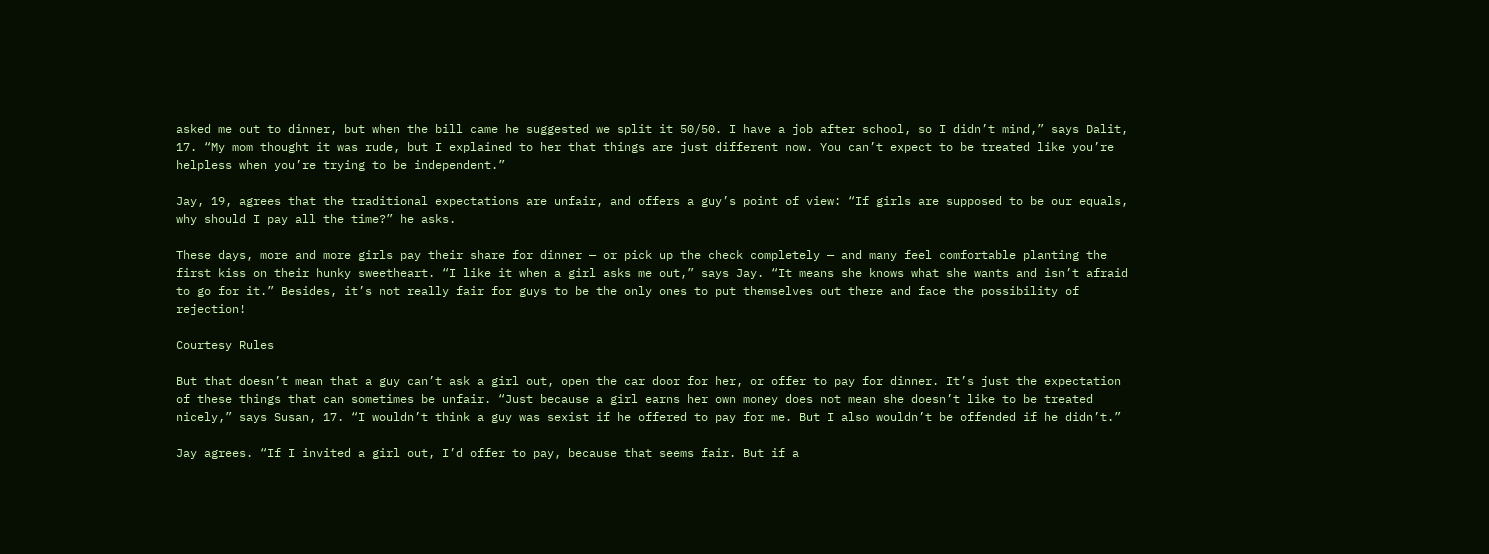asked me out to dinner, but when the bill came he suggested we split it 50/50. I have a job after school, so I didn’t mind,” says Dalit, 17. “My mom thought it was rude, but I explained to her that things are just different now. You can’t expect to be treated like you’re helpless when you’re trying to be independent.”

Jay, 19, agrees that the traditional expectations are unfair, and offers a guy’s point of view: “If girls are supposed to be our equals, why should I pay all the time?” he asks.

These days, more and more girls pay their share for dinner — or pick up the check completely — and many feel comfortable planting the first kiss on their hunky sweetheart. “I like it when a girl asks me out,” says Jay. “It means she knows what she wants and isn’t afraid to go for it.” Besides, it’s not really fair for guys to be the only ones to put themselves out there and face the possibility of rejection!

Courtesy Rules

But that doesn’t mean that a guy can’t ask a girl out, open the car door for her, or offer to pay for dinner. It’s just the expectation of these things that can sometimes be unfair. “Just because a girl earns her own money does not mean she doesn’t like to be treated nicely,” says Susan, 17. “I wouldn’t think a guy was sexist if he offered to pay for me. But I also wouldn’t be offended if he didn’t.”

Jay agrees. “If I invited a girl out, I’d offer to pay, because that seems fair. But if a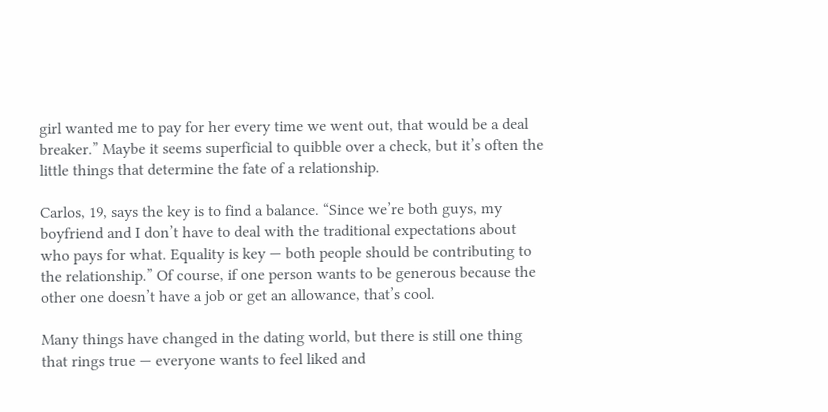girl wanted me to pay for her every time we went out, that would be a deal breaker.” Maybe it seems superficial to quibble over a check, but it’s often the little things that determine the fate of a relationship.

Carlos, 19, says the key is to find a balance. “Since we’re both guys, my boyfriend and I don’t have to deal with the traditional expectations about who pays for what. Equality is key — both people should be contributing to the relationship.” Of course, if one person wants to be generous because the other one doesn’t have a job or get an allowance, that’s cool.

Many things have changed in the dating world, but there is still one thing that rings true — everyone wants to feel liked and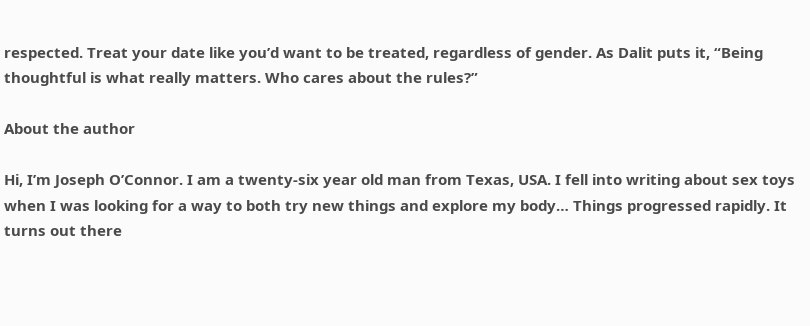respected. Treat your date like you’d want to be treated, regardless of gender. As Dalit puts it, “Being thoughtful is what really matters. Who cares about the rules?”

About the author

Hi, I’m Joseph O’Connor. I am a twenty-six year old man from Texas, USA. I fell into writing about sex toys when I was looking for a way to both try new things and explore my body… Things progressed rapidly. It turns out there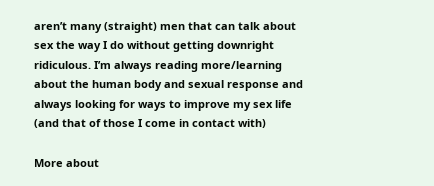aren’t many (straight) men that can talk about sex the way I do without getting downright ridiculous. I’m always reading more/learning about the human body and sexual response and always looking for ways to improve my sex life (and that of those I come in contact with)

More about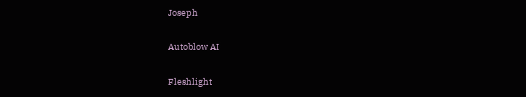Joseph

Autoblow AI

Fleshlight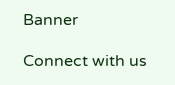Banner

Connect with us